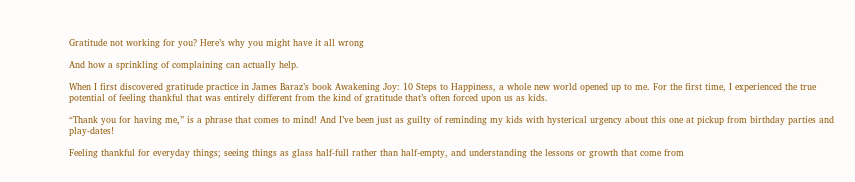Gratitude not working for you? Here’s why you might have it all wrong

And how a sprinkling of complaining can actually help.

When I first discovered gratitude practice in James Baraz’s book Awakening Joy: 10 Steps to Happiness, a whole new world opened up to me. For the first time, I experienced the true potential of feeling thankful that was entirely different from the kind of gratitude that’s often forced upon us as kids.

“Thank you for having me,” is a phrase that comes to mind! And I’ve been just as guilty of reminding my kids with hysterical urgency about this one at pickup from birthday parties and play-dates!

Feeling thankful for everyday things; seeing things as glass half-full rather than half-empty, and understanding the lessons or growth that come from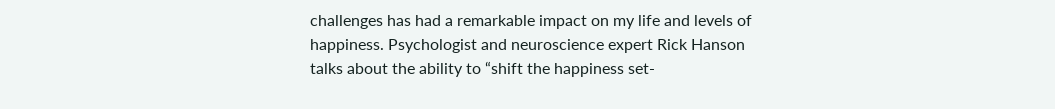challenges has had a remarkable impact on my life and levels of happiness. Psychologist and neuroscience expert Rick Hanson talks about the ability to “shift the happiness set-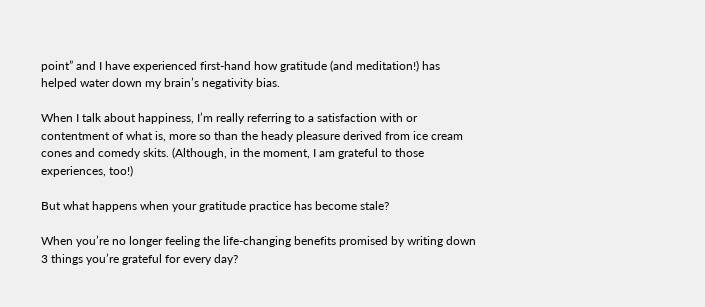point” and I have experienced first-hand how gratitude (and meditation!) has helped water down my brain’s negativity bias.

When I talk about happiness, I’m really referring to a satisfaction with or contentment of what is, more so than the heady pleasure derived from ice cream cones and comedy skits. (Although, in the moment, I am grateful to those experiences, too!)

But what happens when your gratitude practice has become stale?

When you’re no longer feeling the life-changing benefits promised by writing down 3 things you’re grateful for every day?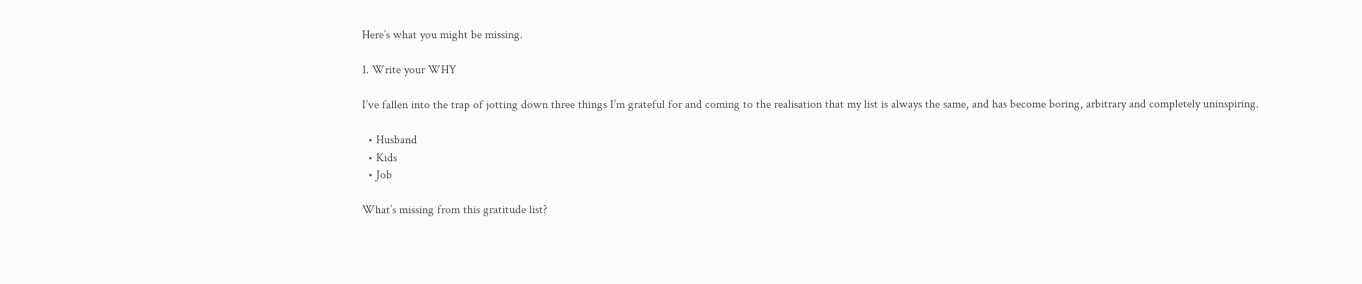Here’s what you might be missing.

1. Write your WHY

I’ve fallen into the trap of jotting down three things I’m grateful for and coming to the realisation that my list is always the same, and has become boring, arbitrary and completely uninspiring.

  • Husband
  • Kids
  • Job

What’s missing from this gratitude list?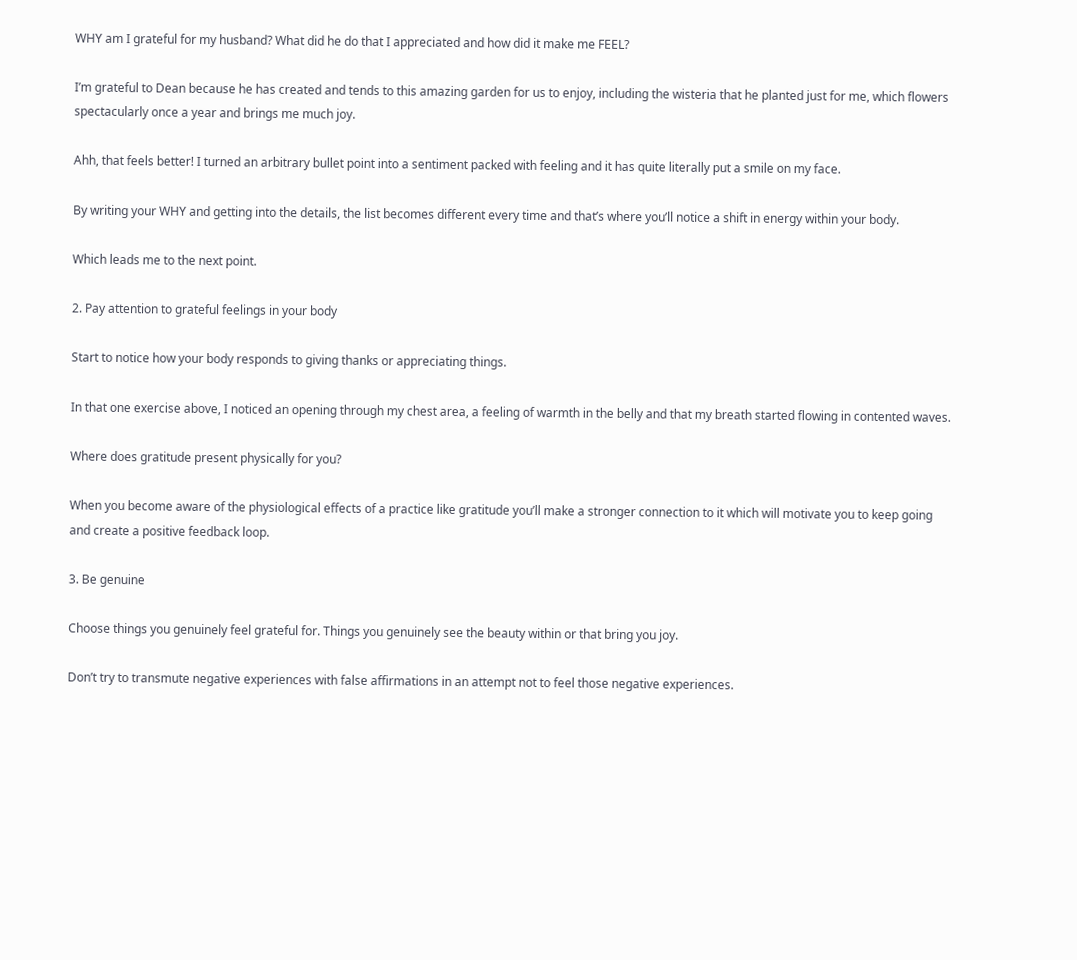WHY am I grateful for my husband? What did he do that I appreciated and how did it make me FEEL?

I’m grateful to Dean because he has created and tends to this amazing garden for us to enjoy, including the wisteria that he planted just for me, which flowers spectacularly once a year and brings me much joy.

Ahh, that feels better! I turned an arbitrary bullet point into a sentiment packed with feeling and it has quite literally put a smile on my face.

By writing your WHY and getting into the details, the list becomes different every time and that’s where you’ll notice a shift in energy within your body.

Which leads me to the next point.

2. Pay attention to grateful feelings in your body

Start to notice how your body responds to giving thanks or appreciating things.

In that one exercise above, I noticed an opening through my chest area, a feeling of warmth in the belly and that my breath started flowing in contented waves.

Where does gratitude present physically for you?

When you become aware of the physiological effects of a practice like gratitude you’ll make a stronger connection to it which will motivate you to keep going and create a positive feedback loop.

3. Be genuine

Choose things you genuinely feel grateful for. Things you genuinely see the beauty within or that bring you joy.

Don’t try to transmute negative experiences with false affirmations in an attempt not to feel those negative experiences.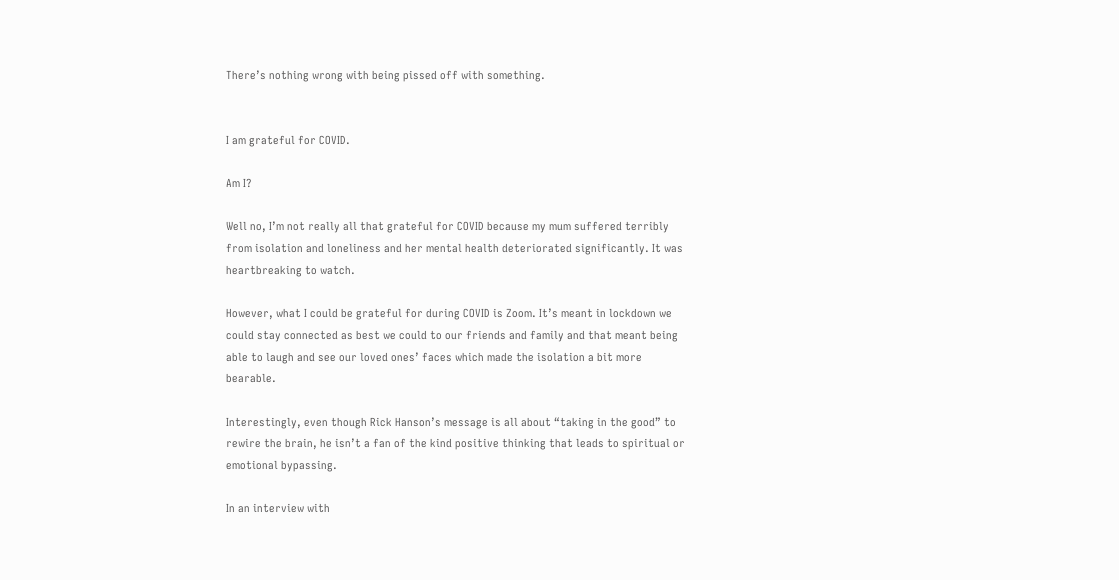There’s nothing wrong with being pissed off with something.


I am grateful for COVID.

Am I?

Well no, I’m not really all that grateful for COVID because my mum suffered terribly from isolation and loneliness and her mental health deteriorated significantly. It was heartbreaking to watch.

However, what I could be grateful for during COVID is Zoom. It’s meant in lockdown we could stay connected as best we could to our friends and family and that meant being able to laugh and see our loved ones’ faces which made the isolation a bit more bearable.

Interestingly, even though Rick Hanson’s message is all about “taking in the good” to rewire the brain, he isn’t a fan of the kind positive thinking that leads to spiritual or emotional bypassing.

In an interview with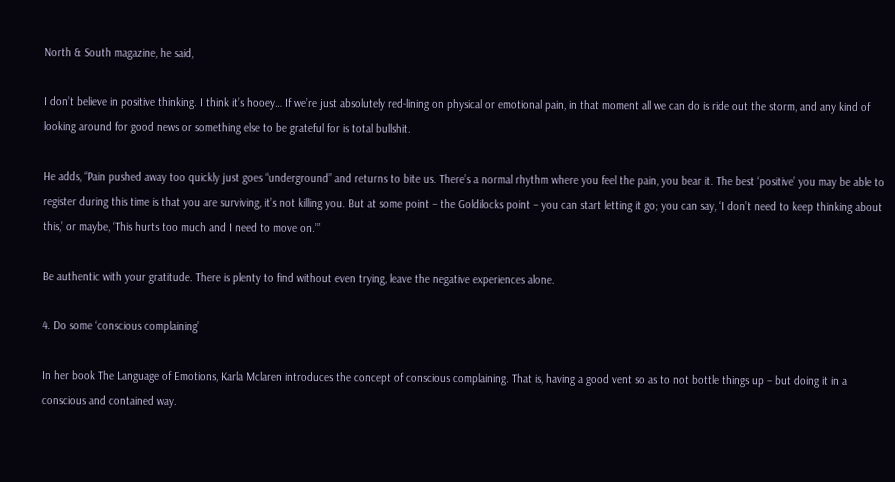North & South magazine, he said,

I don’t believe in positive thinking. I think it’s hooey… If we’re just absolutely red-lining on physical or emotional pain, in that moment all we can do is ride out the storm, and any kind of looking around for good news or something else to be grateful for is total bullshit.

He adds, “Pain pushed away too quickly just goes “underground” and returns to bite us. There’s a normal rhythm where you feel the pain, you bear it. The best ‘positive’ you may be able to register during this time is that you are surviving, it’s not killing you. But at some point – the Goldilocks point – you can start letting it go; you can say, ‘I don’t need to keep thinking about this,’ or maybe, ‘This hurts too much and I need to move on.’”

Be authentic with your gratitude. There is plenty to find without even trying, leave the negative experiences alone.

4. Do some ‘conscious complaining’

In her book The Language of Emotions, Karla Mclaren introduces the concept of conscious complaining. That is, having a good vent so as to not bottle things up – but doing it in a conscious and contained way.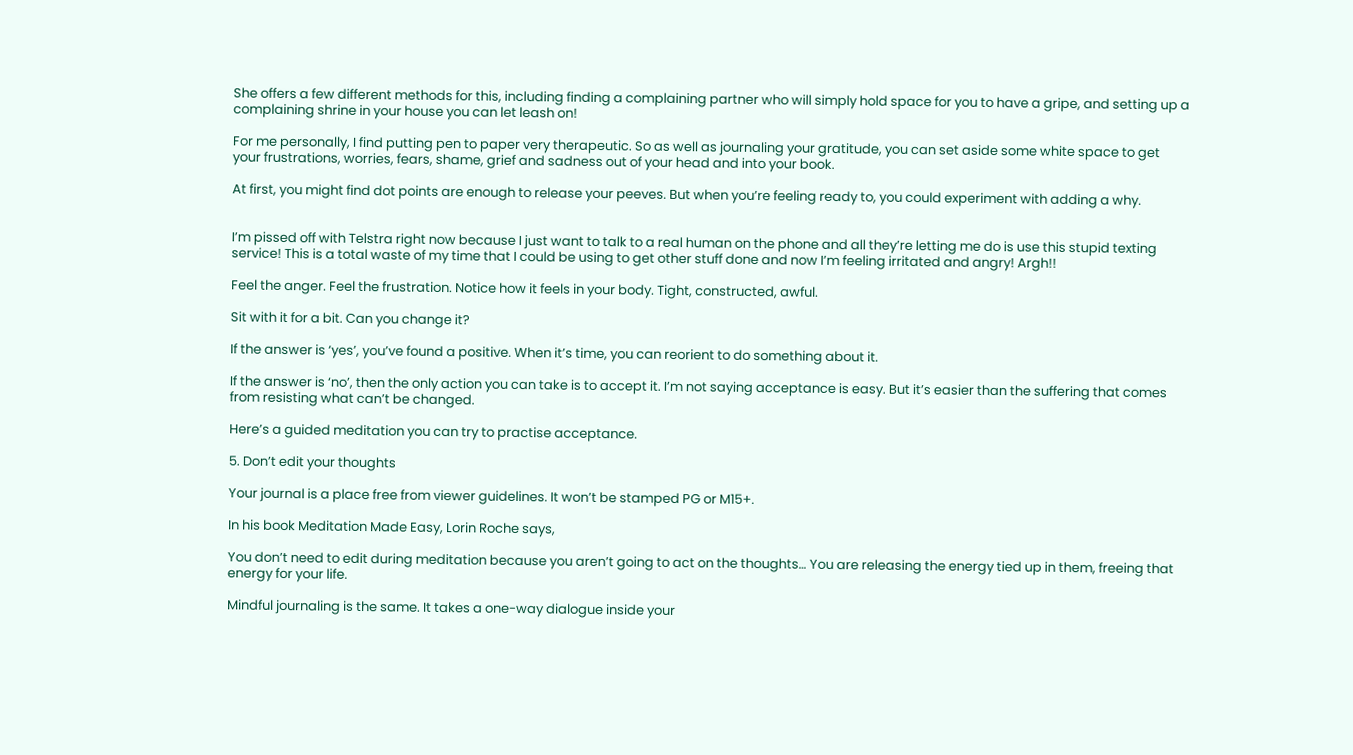She offers a few different methods for this, including finding a complaining partner who will simply hold space for you to have a gripe, and setting up a complaining shrine in your house you can let leash on!

For me personally, I find putting pen to paper very therapeutic. So as well as journaling your gratitude, you can set aside some white space to get your frustrations, worries, fears, shame, grief and sadness out of your head and into your book.

At first, you might find dot points are enough to release your peeves. But when you’re feeling ready to, you could experiment with adding a why.


I’m pissed off with Telstra right now because I just want to talk to a real human on the phone and all they’re letting me do is use this stupid texting service! This is a total waste of my time that I could be using to get other stuff done and now I’m feeling irritated and angry! Argh!!

Feel the anger. Feel the frustration. Notice how it feels in your body. Tight, constructed, awful.

Sit with it for a bit. Can you change it?

If the answer is ‘yes’, you’ve found a positive. When it’s time, you can reorient to do something about it.

If the answer is ‘no’, then the only action you can take is to accept it. I’m not saying acceptance is easy. But it’s easier than the suffering that comes from resisting what can’t be changed.

Here’s a guided meditation you can try to practise acceptance.

5. Don’t edit your thoughts

Your journal is a place free from viewer guidelines. It won’t be stamped PG or M15+.

In his book Meditation Made Easy, Lorin Roche says,

You don’t need to edit during meditation because you aren’t going to act on the thoughts… You are releasing the energy tied up in them, freeing that energy for your life.

Mindful journaling is the same. It takes a one-way dialogue inside your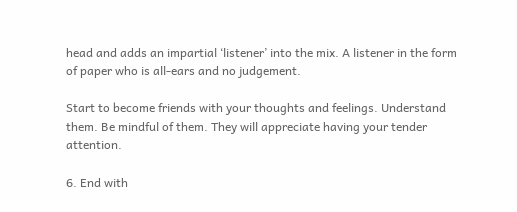head and adds an impartial ‘listener’ into the mix. A listener in the form of paper who is all-ears and no judgement.

Start to become friends with your thoughts and feelings. Understand them. Be mindful of them. They will appreciate having your tender attention.

6. End with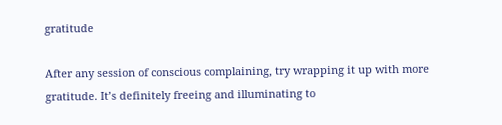gratitude

After any session of conscious complaining, try wrapping it up with more gratitude. It’s definitely freeing and illuminating to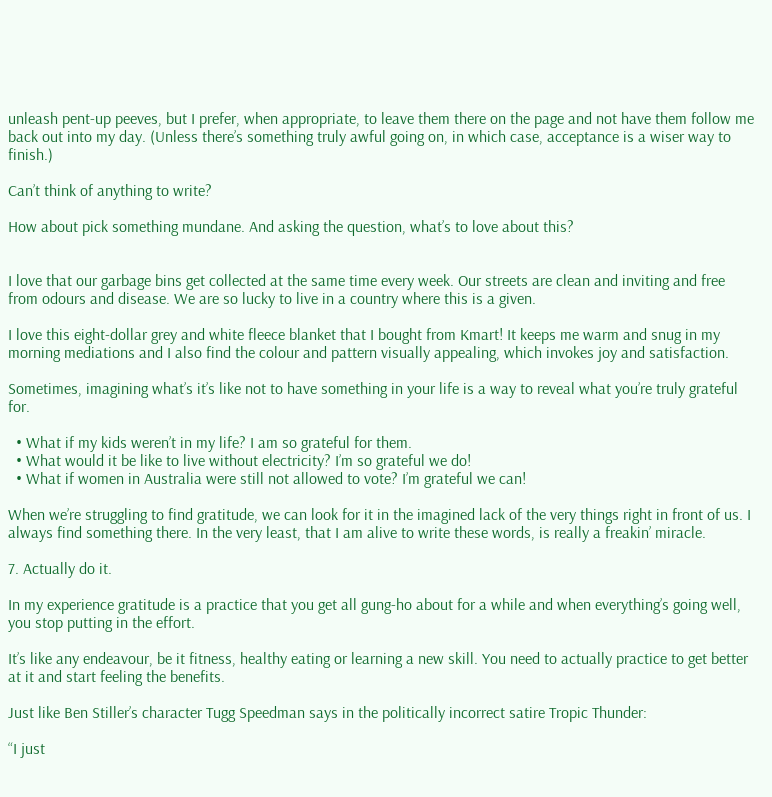unleash pent-up peeves, but I prefer, when appropriate, to leave them there on the page and not have them follow me back out into my day. (Unless there’s something truly awful going on, in which case, acceptance is a wiser way to finish.)

Can’t think of anything to write?

How about pick something mundane. And asking the question, what’s to love about this?


I love that our garbage bins get collected at the same time every week. Our streets are clean and inviting and free from odours and disease. We are so lucky to live in a country where this is a given.

I love this eight-dollar grey and white fleece blanket that I bought from Kmart! It keeps me warm and snug in my morning mediations and I also find the colour and pattern visually appealing, which invokes joy and satisfaction.

Sometimes, imagining what’s it’s like not to have something in your life is a way to reveal what you’re truly grateful for.

  • What if my kids weren’t in my life? I am so grateful for them.
  • What would it be like to live without electricity? I’m so grateful we do!
  • What if women in Australia were still not allowed to vote? I’m grateful we can!

When we’re struggling to find gratitude, we can look for it in the imagined lack of the very things right in front of us. I always find something there. In the very least, that I am alive to write these words, is really a freakin’ miracle.

7. Actually do it.

In my experience gratitude is a practice that you get all gung-ho about for a while and when everything’s going well, you stop putting in the effort.

It’s like any endeavour, be it fitness, healthy eating or learning a new skill. You need to actually practice to get better at it and start feeling the benefits.

Just like Ben Stiller’s character Tugg Speedman says in the politically incorrect satire Tropic Thunder:

“I just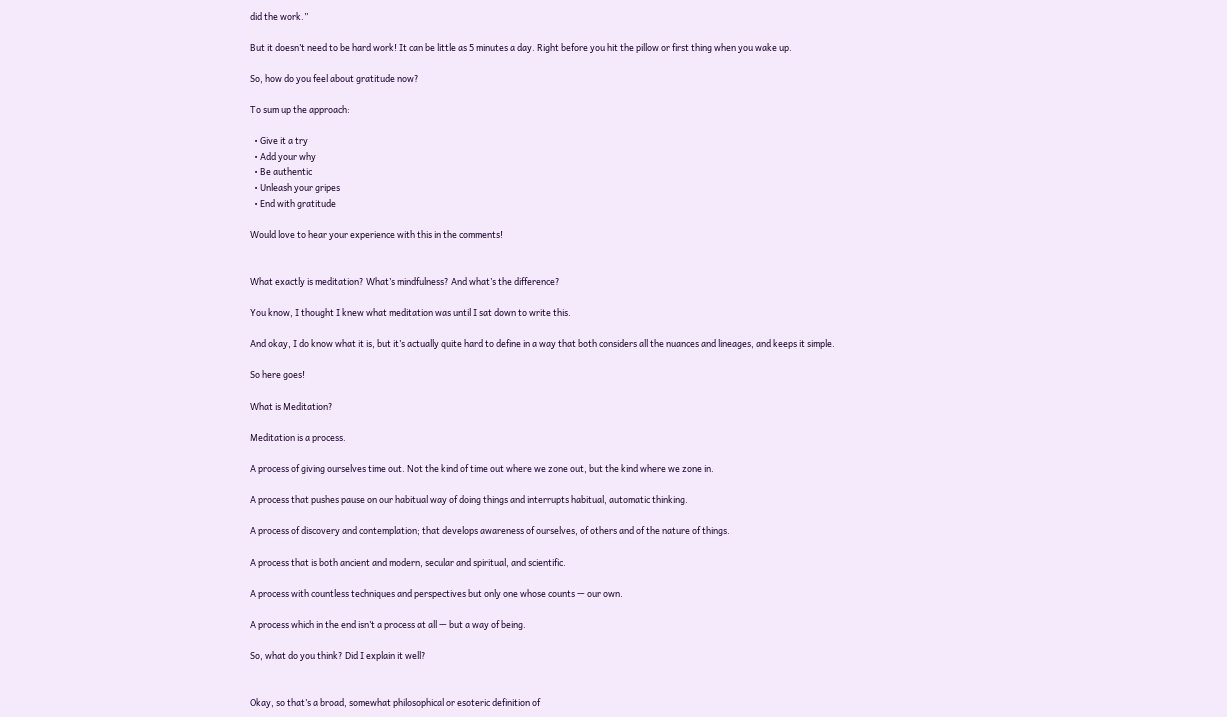did the work.”

But it doesn’t need to be hard work! It can be little as 5 minutes a day. Right before you hit the pillow or first thing when you wake up.

So, how do you feel about gratitude now?

To sum up the approach:

  • Give it a try
  • Add your why
  • Be authentic
  • Unleash your gripes
  • End with gratitude

Would love to hear your experience with this in the comments!


What exactly is meditation? What’s mindfulness? And what’s the difference?

You know, I thought I knew what meditation was until I sat down to write this.

And okay, I do know what it is, but it’s actually quite hard to define in a way that both considers all the nuances and lineages, and keeps it simple.

So here goes!

What is Meditation?

Meditation is a process.

A process of giving ourselves time out. Not the kind of time out where we zone out, but the kind where we zone in.

A process that pushes pause on our habitual way of doing things and interrupts habitual, automatic thinking.

A process of discovery and contemplation; that develops awareness of ourselves, of others and of the nature of things.

A process that is both ancient and modern, secular and spiritual, and scientific.

A process with countless techniques and perspectives but only one whose counts — our own.

A process which in the end isn’t a process at all — but a way of being.

So, what do you think? Did I explain it well?


Okay, so that’s a broad, somewhat philosophical or esoteric definition of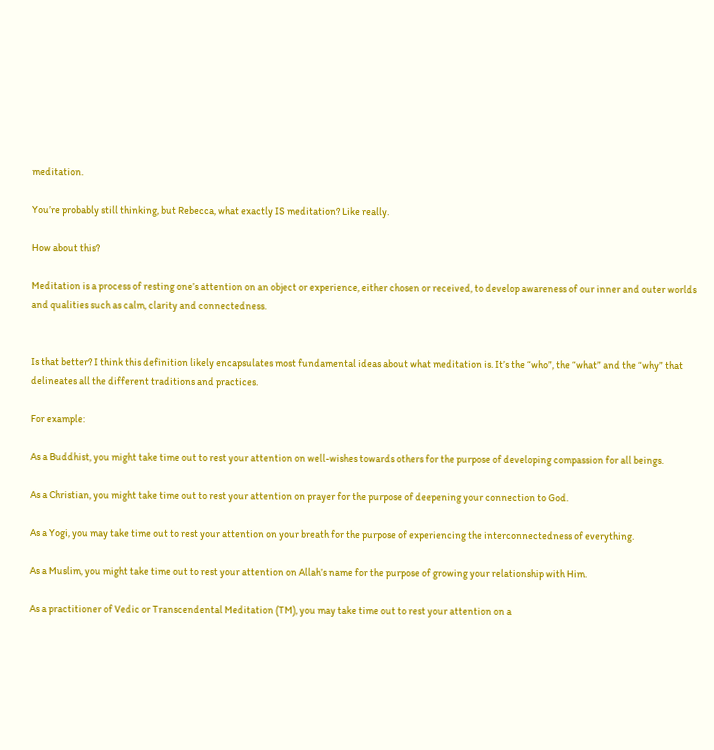meditation.

You’re probably still thinking, but Rebecca, what exactly IS meditation? Like really.

How about this?

Meditation is a process of resting one’s attention on an object or experience, either chosen or received, to develop awareness of our inner and outer worlds and qualities such as calm, clarity and connectedness.


Is that better? I think this definition likely encapsulates most fundamental ideas about what meditation is. It’s the “who”, the “what” and the “why” that delineates all the different traditions and practices.

For example:

As a Buddhist, you might take time out to rest your attention on well-wishes towards others for the purpose of developing compassion for all beings.

As a Christian, you might take time out to rest your attention on prayer for the purpose of deepening your connection to God.

As a Yogi, you may take time out to rest your attention on your breath for the purpose of experiencing the interconnectedness of everything.

As a Muslim, you might take time out to rest your attention on Allah’s name for the purpose of growing your relationship with Him.

As a practitioner of Vedic or Transcendental Meditation (TM), you may take time out to rest your attention on a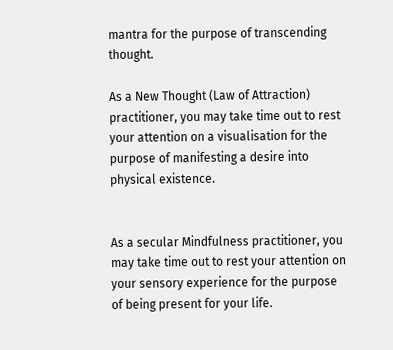mantra for the purpose of transcending thought.

As a New Thought (Law of Attraction) practitioner, you may take time out to rest your attention on a visualisation for the purpose of manifesting a desire into physical existence.


As a secular Mindfulness practitioner, you may take time out to rest your attention on your sensory experience for the purpose of being present for your life.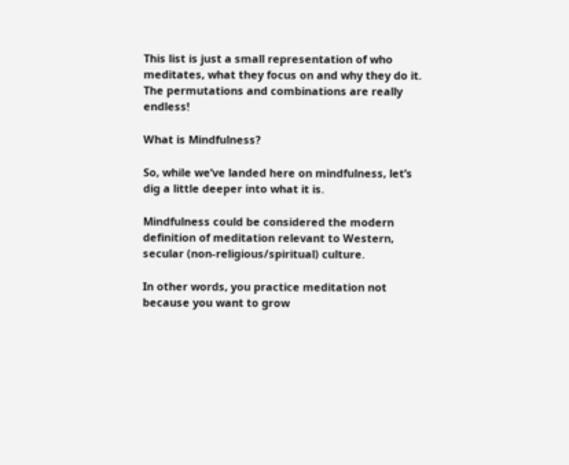This list is just a small representation of who meditates, what they focus on and why they do it. The permutations and combinations are really endless!

What is Mindfulness?

So, while we’ve landed here on mindfulness, let’s dig a little deeper into what it is.

Mindfulness could be considered the modern definition of meditation relevant to Western, secular (non-religious/spiritual) culture.

In other words, you practice meditation not because you want to grow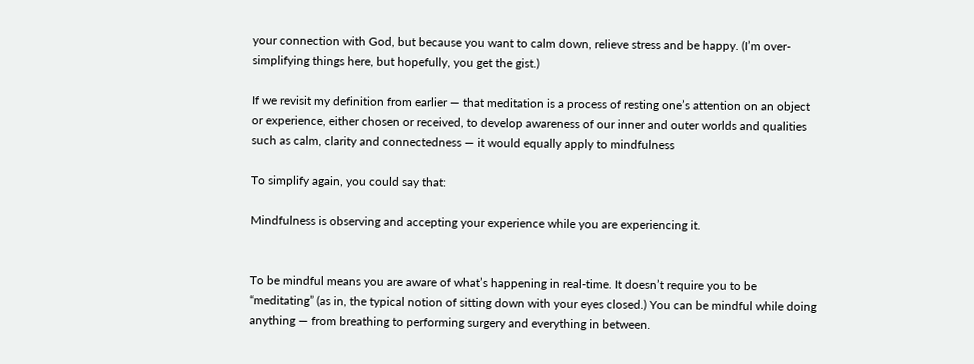your connection with God, but because you want to calm down, relieve stress and be happy. (I’m over-simplifying things here, but hopefully, you get the gist.)

If we revisit my definition from earlier — that meditation is a process of resting one’s attention on an object or experience, either chosen or received, to develop awareness of our inner and outer worlds and qualities such as calm, clarity and connectedness — it would equally apply to mindfulness

To simplify again, you could say that:

Mindfulness is observing and accepting your experience while you are experiencing it.


To be mindful means you are aware of what’s happening in real-time. It doesn’t require you to be “meditating” (as in, the typical notion of sitting down with your eyes closed.) You can be mindful while doing anything — from breathing to performing surgery and everything in between.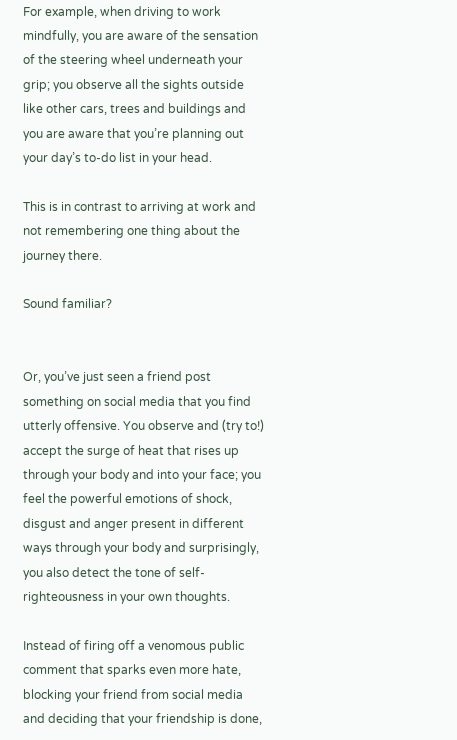For example, when driving to work mindfully, you are aware of the sensation of the steering wheel underneath your grip; you observe all the sights outside like other cars, trees and buildings and you are aware that you’re planning out your day’s to-do list in your head.

This is in contrast to arriving at work and not remembering one thing about the journey there.

Sound familiar?


Or, you’ve just seen a friend post something on social media that you find utterly offensive. You observe and (try to!) accept the surge of heat that rises up through your body and into your face; you feel the powerful emotions of shock, disgust and anger present in different ways through your body and surprisingly, you also detect the tone of self-righteousness in your own thoughts.

Instead of firing off a venomous public comment that sparks even more hate, blocking your friend from social media and deciding that your friendship is done,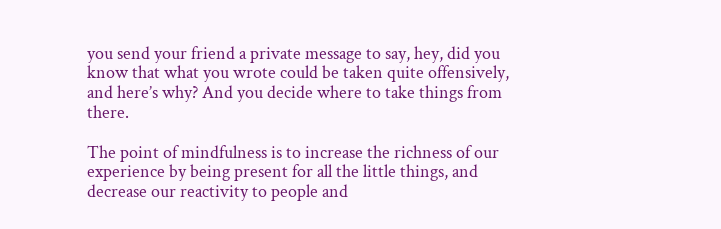you send your friend a private message to say, hey, did you know that what you wrote could be taken quite offensively, and here’s why? And you decide where to take things from there.

The point of mindfulness is to increase the richness of our experience by being present for all the little things, and decrease our reactivity to people and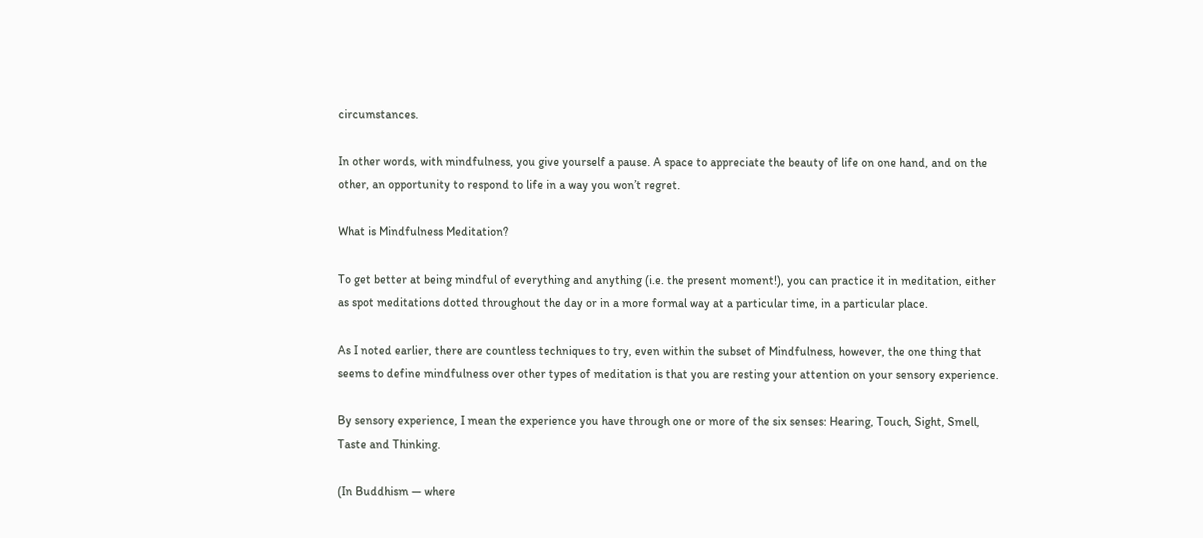circumstances.

In other words, with mindfulness, you give yourself a pause. A space to appreciate the beauty of life on one hand, and on the other, an opportunity to respond to life in a way you won’t regret.

What is Mindfulness Meditation?

To get better at being mindful of everything and anything (i.e. the present moment!), you can practice it in meditation, either as spot meditations dotted throughout the day or in a more formal way at a particular time, in a particular place.

As I noted earlier, there are countless techniques to try, even within the subset of Mindfulness, however, the one thing that seems to define mindfulness over other types of meditation is that you are resting your attention on your sensory experience.

By sensory experience, I mean the experience you have through one or more of the six senses: Hearing, Touch, Sight, Smell, Taste and Thinking.

(In Buddhism — where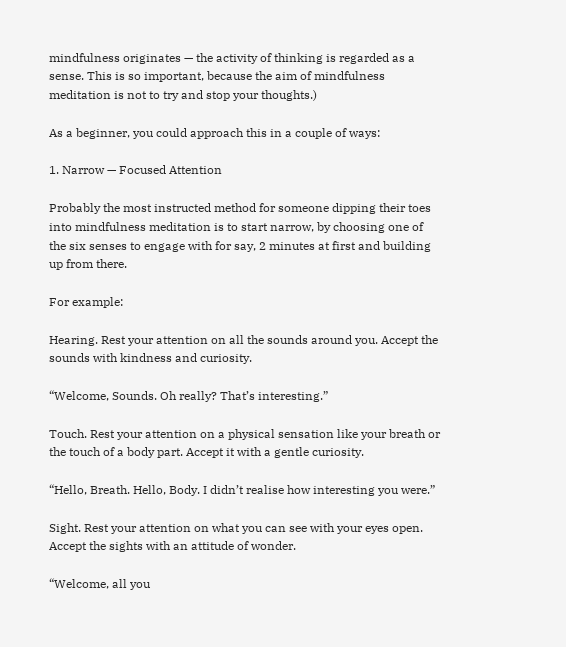mindfulness originates — the activity of thinking is regarded as a sense. This is so important, because the aim of mindfulness meditation is not to try and stop your thoughts.)

As a beginner, you could approach this in a couple of ways:

1. Narrow — Focused Attention

Probably the most instructed method for someone dipping their toes into mindfulness meditation is to start narrow, by choosing one of the six senses to engage with for say, 2 minutes at first and building up from there.

For example:

Hearing. Rest your attention on all the sounds around you. Accept the sounds with kindness and curiosity.

“Welcome, Sounds. Oh really? That’s interesting.”

Touch. Rest your attention on a physical sensation like your breath or the touch of a body part. Accept it with a gentle curiosity.

“Hello, Breath. Hello, Body. I didn’t realise how interesting you were.”

Sight. Rest your attention on what you can see with your eyes open. Accept the sights with an attitude of wonder.

“Welcome, all you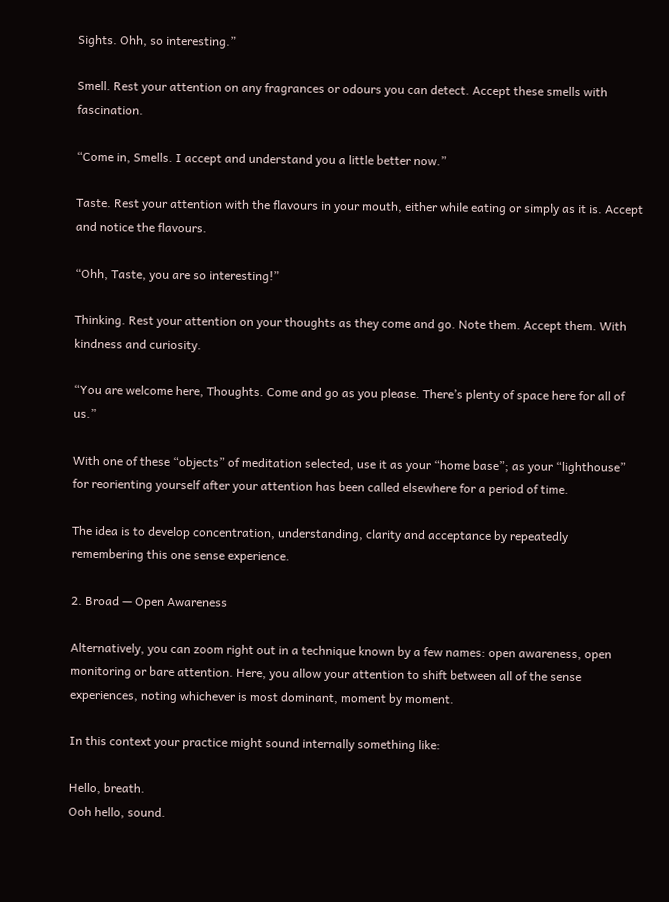Sights. Ohh, so interesting.”

Smell. Rest your attention on any fragrances or odours you can detect. Accept these smells with fascination.

“Come in, Smells. I accept and understand you a little better now.”

Taste. Rest your attention with the flavours in your mouth, either while eating or simply as it is. Accept and notice the flavours.

“Ohh, Taste, you are so interesting!”

Thinking. Rest your attention on your thoughts as they come and go. Note them. Accept them. With kindness and curiosity.

“You are welcome here, Thoughts. Come and go as you please. There’s plenty of space here for all of us.”

With one of these “objects” of meditation selected, use it as your “home base”; as your “lighthouse” for reorienting yourself after your attention has been called elsewhere for a period of time.

The idea is to develop concentration, understanding, clarity and acceptance by repeatedly remembering this one sense experience.

2. Broad — Open Awareness

Alternatively, you can zoom right out in a technique known by a few names: open awareness, open monitoring or bare attention. Here, you allow your attention to shift between all of the sense experiences, noting whichever is most dominant, moment by moment.

In this context your practice might sound internally something like:

Hello, breath.
Ooh hello, sound.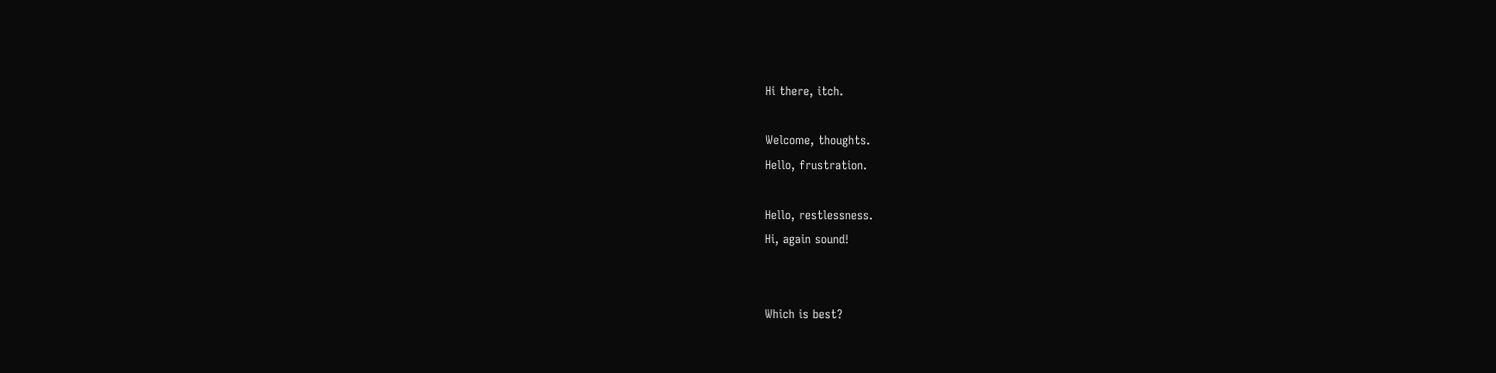Hi there, itch.

Welcome, thoughts.
Hello, frustration.

Hello, restlessness.
Hi, again sound!


Which is best?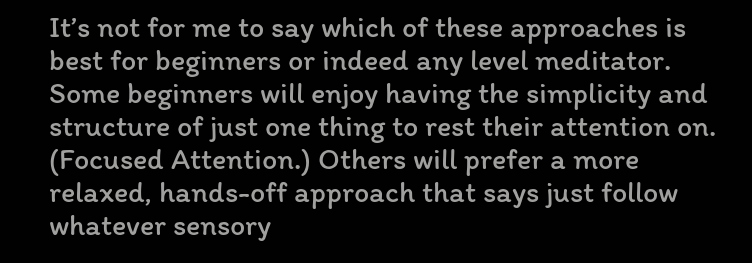It’s not for me to say which of these approaches is best for beginners or indeed any level meditator. Some beginners will enjoy having the simplicity and structure of just one thing to rest their attention on. (Focused Attention.) Others will prefer a more relaxed, hands-off approach that says just follow whatever sensory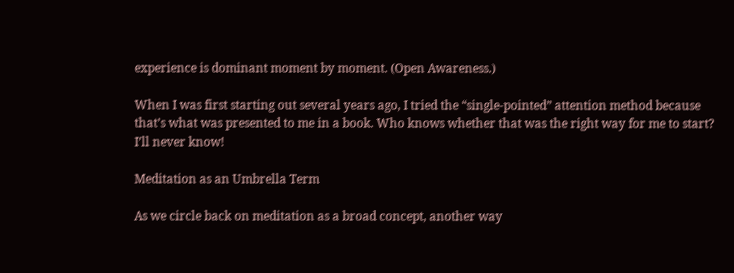experience is dominant moment by moment. (Open Awareness.)

When I was first starting out several years ago, I tried the “single-pointed” attention method because that’s what was presented to me in a book. Who knows whether that was the right way for me to start? I’ll never know!

Meditation as an Umbrella Term

As we circle back on meditation as a broad concept, another way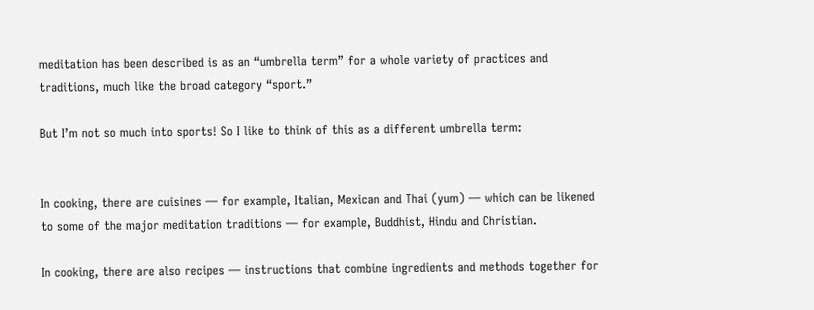meditation has been described is as an “umbrella term” for a whole variety of practices and traditions, much like the broad category “sport.”

But I’m not so much into sports! So I like to think of this as a different umbrella term:


In cooking, there are cuisines — for example, Italian, Mexican and Thai (yum) — which can be likened to some of the major meditation traditions — for example, Buddhist, Hindu and Christian.

In cooking, there are also recipes — instructions that combine ingredients and methods together for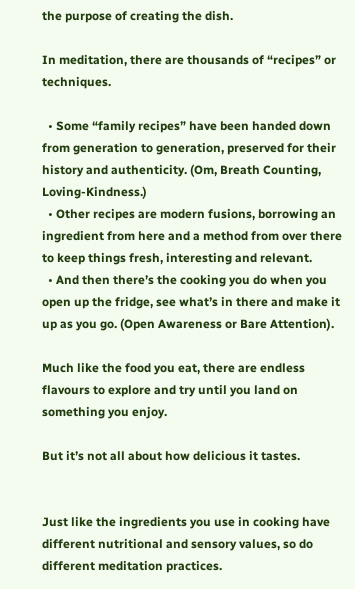the purpose of creating the dish.

In meditation, there are thousands of “recipes” or techniques.

  • Some “family recipes” have been handed down from generation to generation, preserved for their history and authenticity. (Om, Breath Counting, Loving-Kindness.)
  • Other recipes are modern fusions, borrowing an ingredient from here and a method from over there to keep things fresh, interesting and relevant.
  • And then there’s the cooking you do when you open up the fridge, see what’s in there and make it up as you go. (Open Awareness or Bare Attention).

Much like the food you eat, there are endless flavours to explore and try until you land on something you enjoy.

But it’s not all about how delicious it tastes.


Just like the ingredients you use in cooking have different nutritional and sensory values, so do different meditation practices.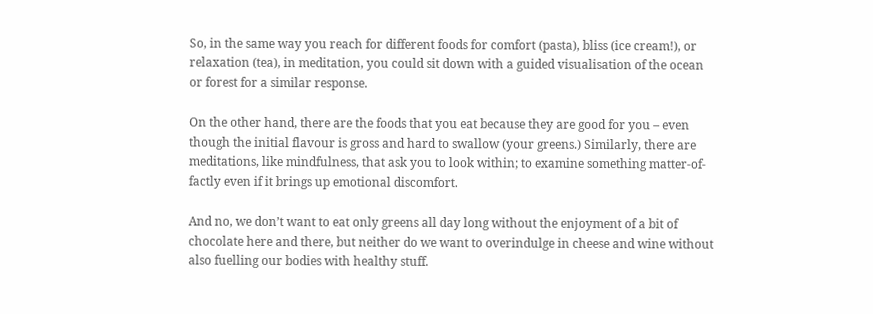So, in the same way you reach for different foods for comfort (pasta), bliss (ice cream!), or relaxation (tea), in meditation, you could sit down with a guided visualisation of the ocean or forest for a similar response.

On the other hand, there are the foods that you eat because they are good for you – even though the initial flavour is gross and hard to swallow (your greens.) Similarly, there are meditations, like mindfulness, that ask you to look within; to examine something matter-of-factly even if it brings up emotional discomfort.

And no, we don’t want to eat only greens all day long without the enjoyment of a bit of chocolate here and there, but neither do we want to overindulge in cheese and wine without also fuelling our bodies with healthy stuff.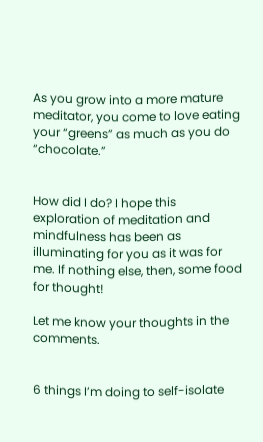As you grow into a more mature meditator, you come to love eating your “greens” as much as you do “chocolate.”


How did I do? I hope this exploration of meditation and mindfulness has been as illuminating for you as it was for me. If nothing else, then, some food for thought!

Let me know your thoughts in the comments.


6 things I’m doing to self-isolate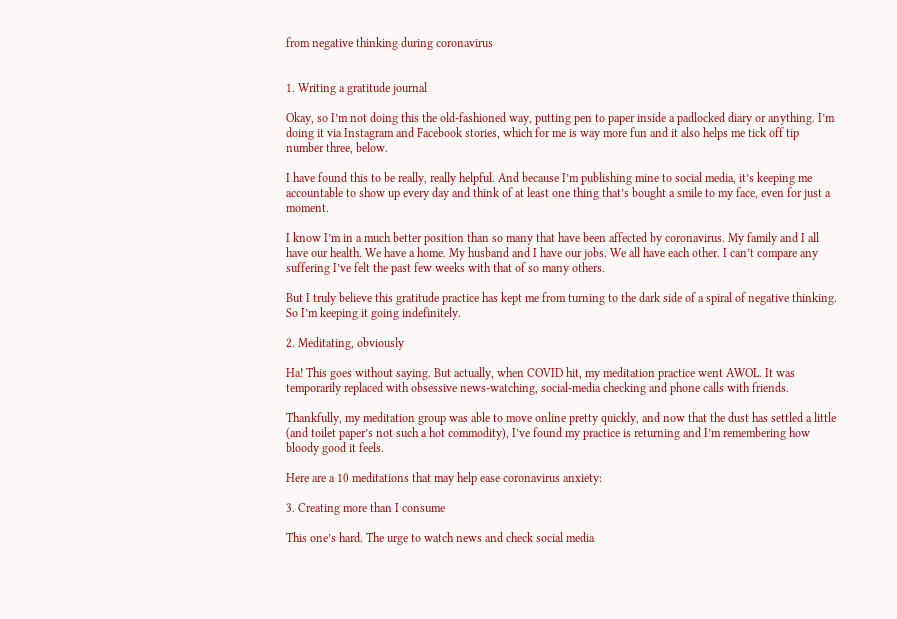from negative thinking during coronavirus


1. Writing a gratitude journal

Okay, so I’m not doing this the old-fashioned way, putting pen to paper inside a padlocked diary or anything. I’m doing it via Instagram and Facebook stories, which for me is way more fun and it also helps me tick off tip number three, below.

I have found this to be really, really helpful. And because I’m publishing mine to social media, it’s keeping me accountable to show up every day and think of at least one thing that’s bought a smile to my face, even for just a moment.

I know I’m in a much better position than so many that have been affected by coronavirus. My family and I all have our health. We have a home. My husband and I have our jobs. We all have each other. I can’t compare any suffering I’ve felt the past few weeks with that of so many others.

But I truly believe this gratitude practice has kept me from turning to the dark side of a spiral of negative thinking. So I’m keeping it going indefinitely.

2. Meditating, obviously

Ha! This goes without saying. But actually, when COVID hit, my meditation practice went AWOL. It was temporarily replaced with obsessive news-watching, social-media checking and phone calls with friends.

Thankfully, my meditation group was able to move online pretty quickly, and now that the dust has settled a little (and toilet paper’s not such a hot commodity), I’ve found my practice is returning and I’m remembering how bloody good it feels.

Here are a 10 meditations that may help ease coronavirus anxiety:

3. Creating more than I consume

This one’s hard. The urge to watch news and check social media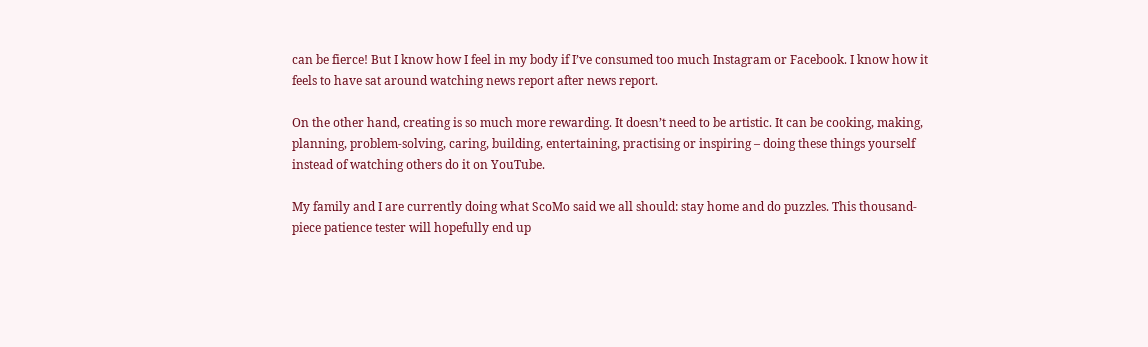can be fierce! But I know how I feel in my body if I’ve consumed too much Instagram or Facebook. I know how it feels to have sat around watching news report after news report.

On the other hand, creating is so much more rewarding. It doesn’t need to be artistic. It can be cooking, making, planning, problem-solving, caring, building, entertaining, practising or inspiring – doing these things yourself instead of watching others do it on YouTube.

My family and I are currently doing what ScoMo said we all should: stay home and do puzzles. This thousand-piece patience tester will hopefully end up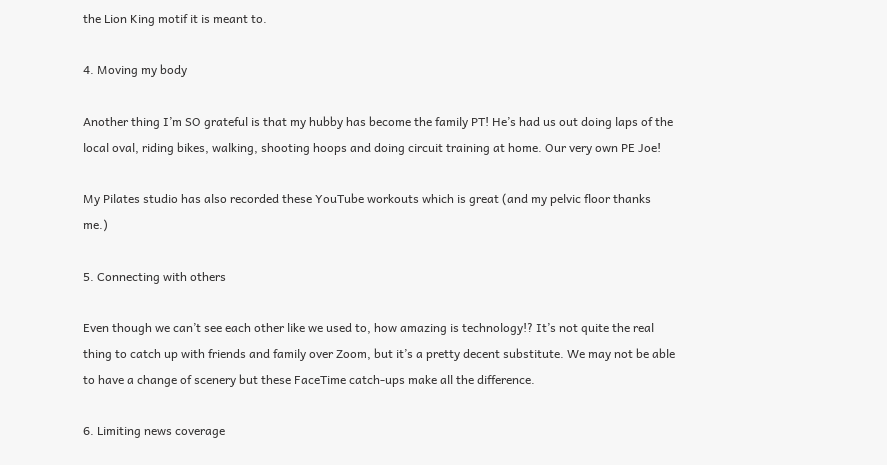the Lion King motif it is meant to.

4. Moving my body

Another thing I’m SO grateful is that my hubby has become the family PT! He’s had us out doing laps of the local oval, riding bikes, walking, shooting hoops and doing circuit training at home. Our very own PE Joe!

My Pilates studio has also recorded these YouTube workouts which is great (and my pelvic floor thanks me.)

5. Connecting with others

Even though we can’t see each other like we used to, how amazing is technology!? It’s not quite the real thing to catch up with friends and family over Zoom, but it’s a pretty decent substitute. We may not be able to have a change of scenery but these FaceTime catch-ups make all the difference.

6. Limiting news coverage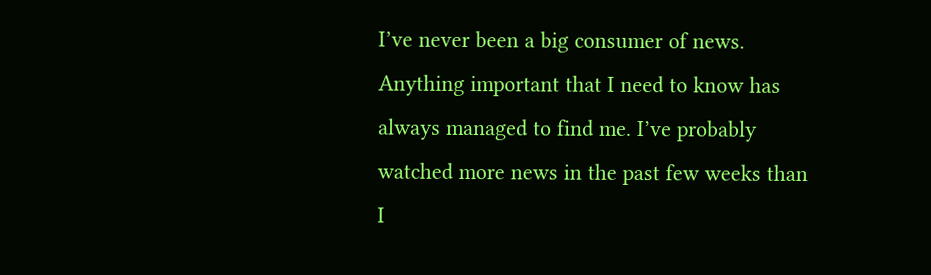I’ve never been a big consumer of news. Anything important that I need to know has always managed to find me. I’ve probably watched more news in the past few weeks than I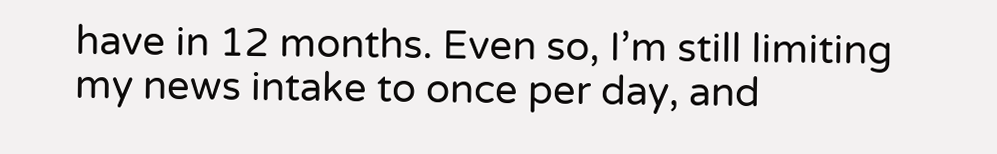have in 12 months. Even so, I’m still limiting my news intake to once per day, and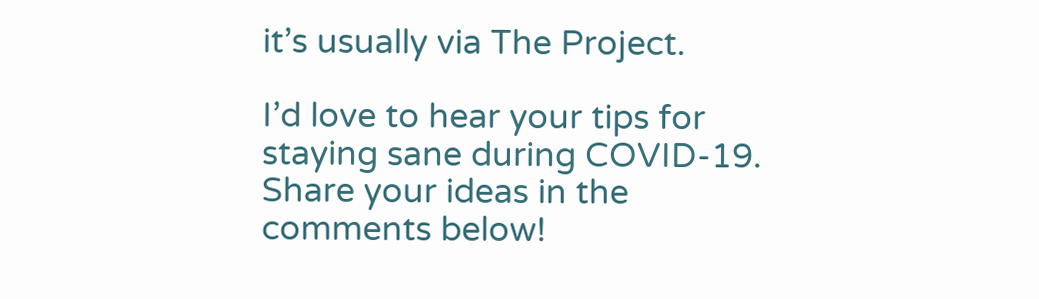it’s usually via The Project.

I’d love to hear your tips for staying sane during COVID-19. Share your ideas in the comments below!